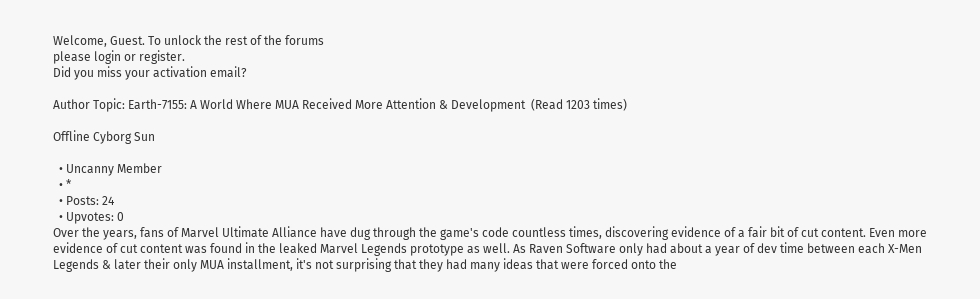Welcome, Guest. To unlock the rest of the forums
please login or register.
Did you miss your activation email?

Author Topic: Earth-7155: A World Where MUA Received More Attention & Development  (Read 1203 times)

Offline Cyborg Sun

  • Uncanny Member
  • *
  • Posts: 24
  • Upvotes: 0
Over the years, fans of Marvel Ultimate Alliance have dug through the game's code countless times, discovering evidence of a fair bit of cut content. Even more evidence of cut content was found in the leaked Marvel Legends prototype as well. As Raven Software only had about a year of dev time between each X-Men Legends & later their only MUA installment, it's not surprising that they had many ideas that were forced onto the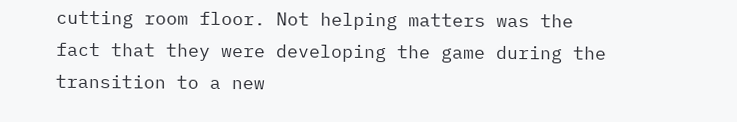cutting room floor. Not helping matters was the fact that they were developing the game during the transition to a new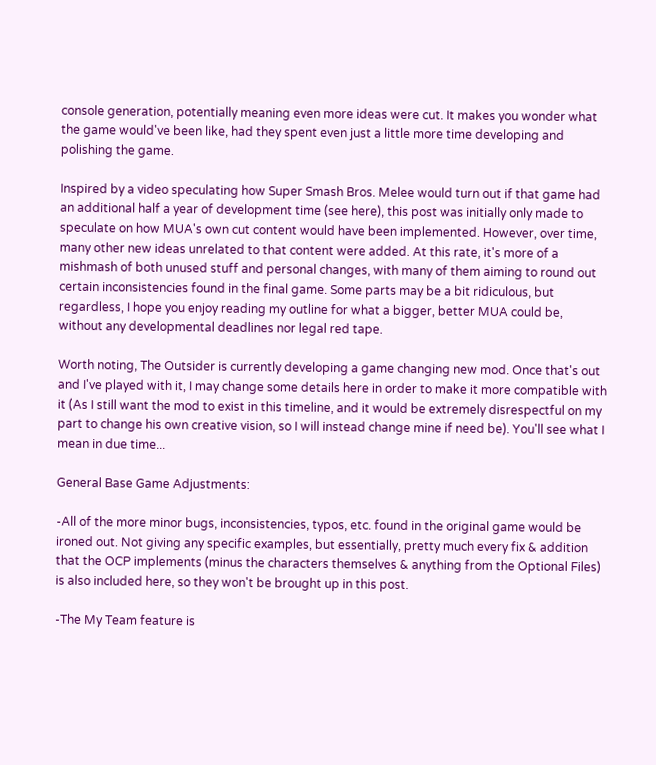console generation, potentially meaning even more ideas were cut. It makes you wonder what the game would've been like, had they spent even just a little more time developing and polishing the game.

Inspired by a video speculating how Super Smash Bros. Melee would turn out if that game had an additional half a year of development time (see here), this post was initially only made to speculate on how MUA's own cut content would have been implemented. However, over time, many other new ideas unrelated to that content were added. At this rate, it's more of a mishmash of both unused stuff and personal changes, with many of them aiming to round out certain inconsistencies found in the final game. Some parts may be a bit ridiculous, but regardless, I hope you enjoy reading my outline for what a bigger, better MUA could be, without any developmental deadlines nor legal red tape.

Worth noting, The Outsider is currently developing a game changing new mod. Once that's out and I've played with it, I may change some details here in order to make it more compatible with it (As I still want the mod to exist in this timeline, and it would be extremely disrespectful on my part to change his own creative vision, so I will instead change mine if need be). You'll see what I mean in due time...

General Base Game Adjustments:

-All of the more minor bugs, inconsistencies, typos, etc. found in the original game would be ironed out. Not giving any specific examples, but essentially, pretty much every fix & addition that the OCP implements (minus the characters themselves & anything from the Optional Files) is also included here, so they won't be brought up in this post.

-The My Team feature is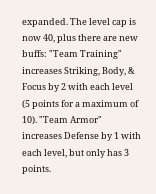expanded. The level cap is now 40, plus there are new buffs: "Team Training" increases Striking, Body, & Focus by 2 with each level (5 points for a maximum of 10). "Team Armor" increases Defense by 1 with each level, but only has 3 points.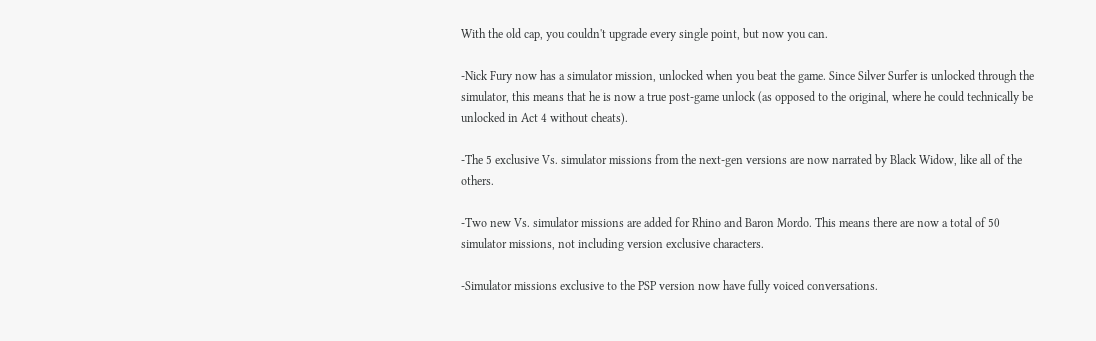With the old cap, you couldn't upgrade every single point, but now you can.

-Nick Fury now has a simulator mission, unlocked when you beat the game. Since Silver Surfer is unlocked through the simulator, this means that he is now a true post-game unlock (as opposed to the original, where he could technically be unlocked in Act 4 without cheats).

-The 5 exclusive Vs. simulator missions from the next-gen versions are now narrated by Black Widow, like all of the others.

-Two new Vs. simulator missions are added for Rhino and Baron Mordo. This means there are now a total of 50 simulator missions, not including version exclusive characters.

-Simulator missions exclusive to the PSP version now have fully voiced conversations.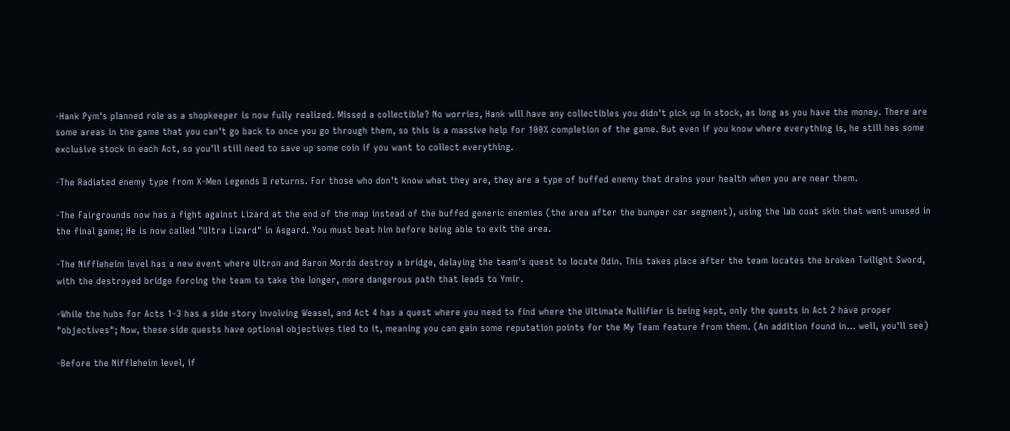-Hank Pym's planned role as a shopkeeper is now fully realized. Missed a collectible? No worries, Hank will have any collectibles you didn't pick up in stock, as long as you have the money. There are some areas in the game that you can't go back to once you go through them, so this is a massive help for 100% completion of the game. But even if you know where everything is, he still has some exclusive stock in each Act, so you'll still need to save up some coin if you want to collect everything.

-The Radiated enemy type from X-Men Legends II returns. For those who don't know what they are, they are a type of buffed enemy that drains your health when you are near them.

-The Fairgrounds now has a fight against Lizard at the end of the map instead of the buffed generic enemies (the area after the bumper car segment), using the lab coat skin that went unused in the final game; He is now called "Ultra Lizard" in Asgard. You must beat him before being able to exit the area.

-The Niffleheim level has a new event where Ultron and Baron Mordo destroy a bridge, delaying the team's quest to locate Odin. This takes place after the team locates the broken Twilight Sword, with the destroyed bridge forcing the team to take the longer, more dangerous path that leads to Ymir.

-While the hubs for Acts 1-3 has a side story involving Weasel, and Act 4 has a quest where you need to find where the Ultimate Nullifier is being kept, only the quests in Act 2 have proper "objectives"; Now, these side quests have optional objectives tied to it, meaning you can gain some reputation points for the My Team feature from them. (An addition found in... well, you'll see)

-Before the Niffleheim level, if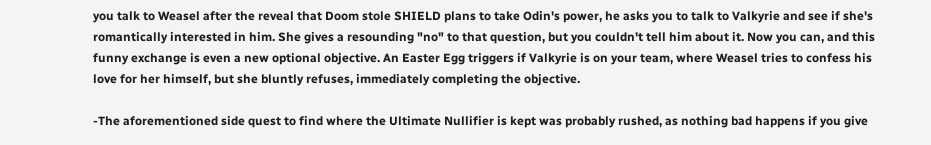you talk to Weasel after the reveal that Doom stole SHIELD plans to take Odin's power, he asks you to talk to Valkyrie and see if she's romantically interested in him. She gives a resounding "no" to that question, but you couldn't tell him about it. Now you can, and this funny exchange is even a new optional objective. An Easter Egg triggers if Valkyrie is on your team, where Weasel tries to confess his love for her himself, but she bluntly refuses, immediately completing the objective.

-The aforementioned side quest to find where the Ultimate Nullifier is kept was probably rushed, as nothing bad happens if you give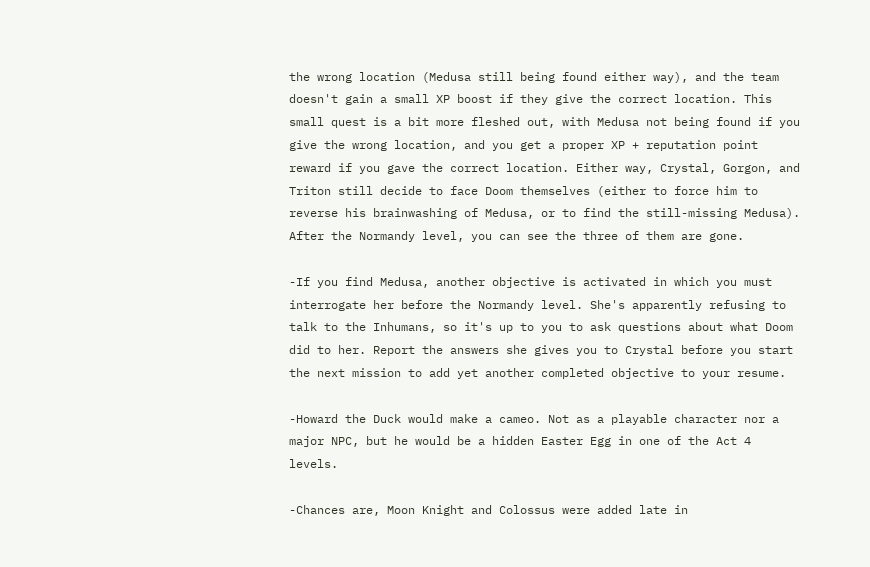the wrong location (Medusa still being found either way), and the team doesn't gain a small XP boost if they give the correct location. This small quest is a bit more fleshed out, with Medusa not being found if you give the wrong location, and you get a proper XP + reputation point reward if you gave the correct location. Either way, Crystal, Gorgon, and Triton still decide to face Doom themselves (either to force him to reverse his brainwashing of Medusa, or to find the still-missing Medusa). After the Normandy level, you can see the three of them are gone.

-If you find Medusa, another objective is activated in which you must interrogate her before the Normandy level. She's apparently refusing to talk to the Inhumans, so it's up to you to ask questions about what Doom did to her. Report the answers she gives you to Crystal before you start the next mission to add yet another completed objective to your resume.

-Howard the Duck would make a cameo. Not as a playable character nor a major NPC, but he would be a hidden Easter Egg in one of the Act 4 levels.

-Chances are, Moon Knight and Colossus were added late in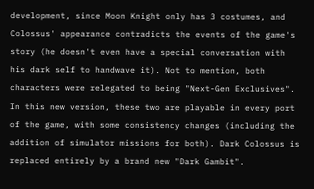development, since Moon Knight only has 3 costumes, and Colossus' appearance contradicts the events of the game's story (he doesn't even have a special conversation with his dark self to handwave it). Not to mention, both characters were relegated to being "Next-Gen Exclusives". In this new version, these two are playable in every port of the game, with some consistency changes (including the addition of simulator missions for both). Dark Colossus is replaced entirely by a brand new "Dark Gambit".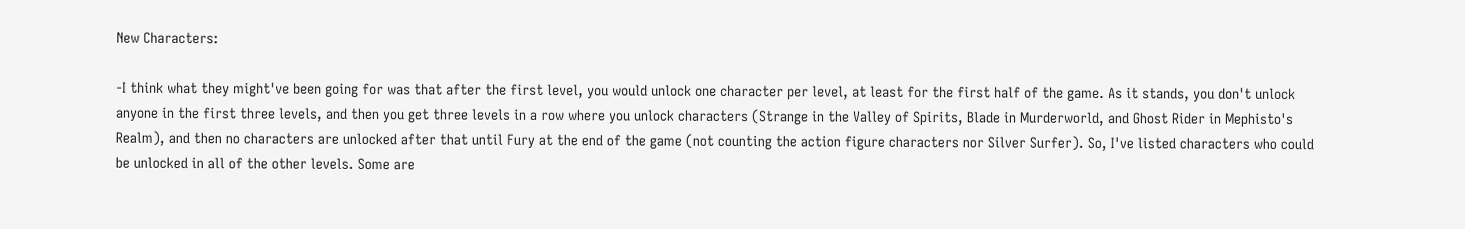New Characters:

-I think what they might've been going for was that after the first level, you would unlock one character per level, at least for the first half of the game. As it stands, you don't unlock anyone in the first three levels, and then you get three levels in a row where you unlock characters (Strange in the Valley of Spirits, Blade in Murderworld, and Ghost Rider in Mephisto's Realm), and then no characters are unlocked after that until Fury at the end of the game (not counting the action figure characters nor Silver Surfer). So, I've listed characters who could be unlocked in all of the other levels. Some are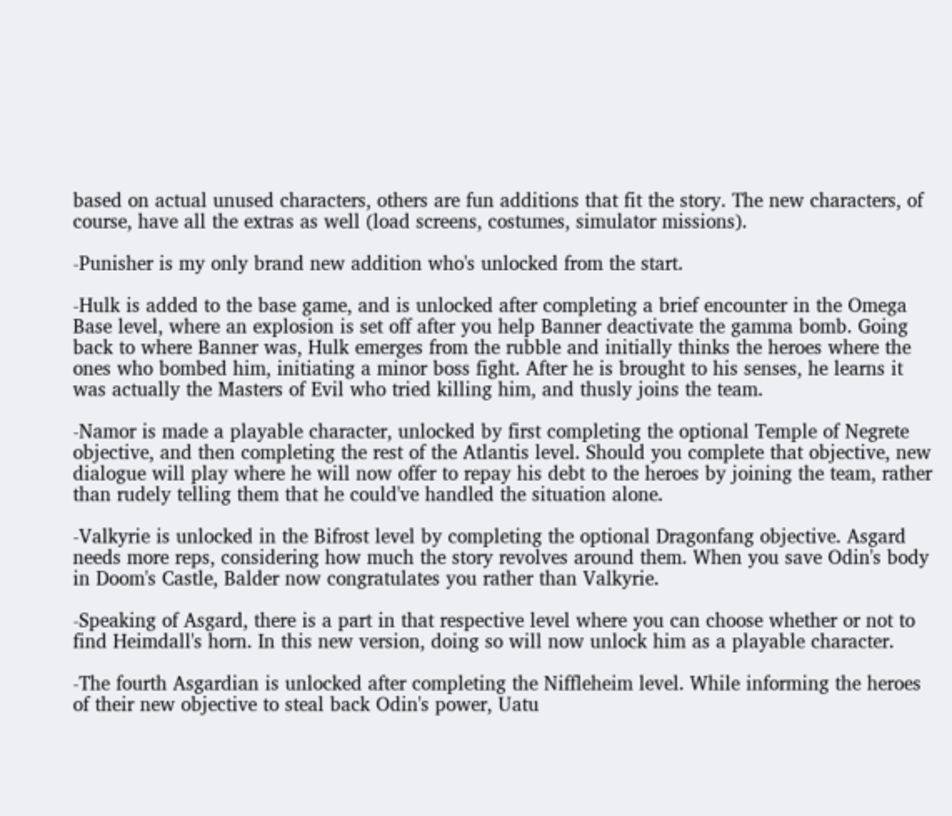based on actual unused characters, others are fun additions that fit the story. The new characters, of course, have all the extras as well (load screens, costumes, simulator missions).

-Punisher is my only brand new addition who's unlocked from the start.

-Hulk is added to the base game, and is unlocked after completing a brief encounter in the Omega Base level, where an explosion is set off after you help Banner deactivate the gamma bomb. Going back to where Banner was, Hulk emerges from the rubble and initially thinks the heroes where the ones who bombed him, initiating a minor boss fight. After he is brought to his senses, he learns it was actually the Masters of Evil who tried killing him, and thusly joins the team.

-Namor is made a playable character, unlocked by first completing the optional Temple of Negrete objective, and then completing the rest of the Atlantis level. Should you complete that objective, new dialogue will play where he will now offer to repay his debt to the heroes by joining the team, rather than rudely telling them that he could've handled the situation alone.

-Valkyrie is unlocked in the Bifrost level by completing the optional Dragonfang objective. Asgard needs more reps, considering how much the story revolves around them. When you save Odin's body in Doom's Castle, Balder now congratulates you rather than Valkyrie.

-Speaking of Asgard, there is a part in that respective level where you can choose whether or not to find Heimdall's horn. In this new version, doing so will now unlock him as a playable character.

-The fourth Asgardian is unlocked after completing the Niffleheim level. While informing the heroes of their new objective to steal back Odin's power, Uatu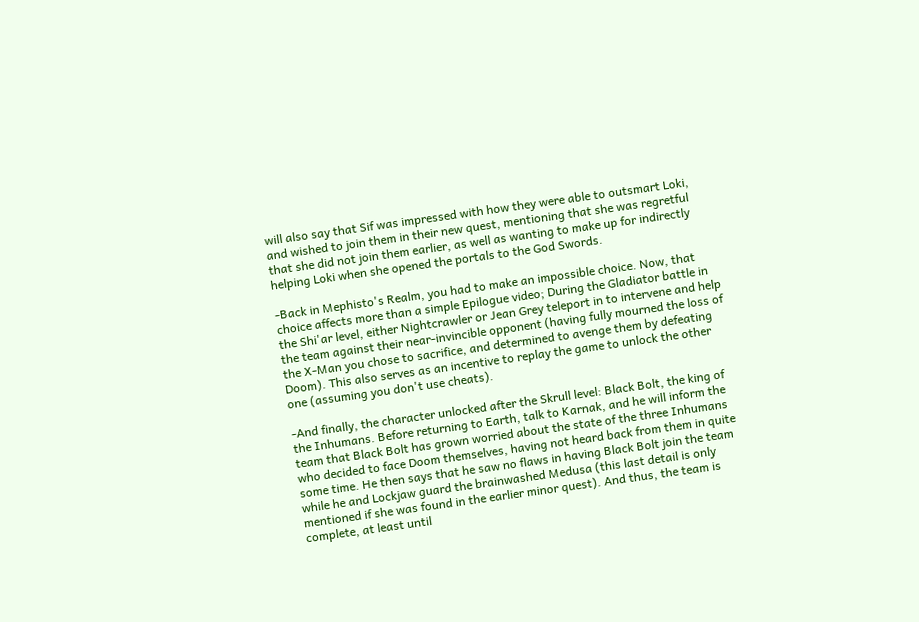will also say that Sif was impressed with how they were able to outsmart Loki, and wished to join them in their new quest, mentioning that she was regretful that she did not join them earlier, as well as wanting to make up for indirectly helping Loki when she opened the portals to the God Swords.

-Back in Mephisto's Realm, you had to make an impossible choice. Now, that choice affects more than a simple Epilogue video; During the Gladiator battle in the Shi'ar level, either Nightcrawler or Jean Grey teleport in to intervene and help the team against their near-invincible opponent (having fully mourned the loss of the X-Man you chose to sacrifice, and determined to avenge them by defeating Doom). This also serves as an incentive to replay the game to unlock the other one (assuming you don't use cheats).

-And finally, the character unlocked after the Skrull level: Black Bolt, the king of the Inhumans. Before returning to Earth, talk to Karnak, and he will inform the team that Black Bolt has grown worried about the state of the three Inhumans who decided to face Doom themselves, having not heard back from them in quite some time. He then says that he saw no flaws in having Black Bolt join the team while he and Lockjaw guard the brainwashed Medusa (this last detail is only mentioned if she was found in the earlier minor quest). And thus, the team is complete, at least until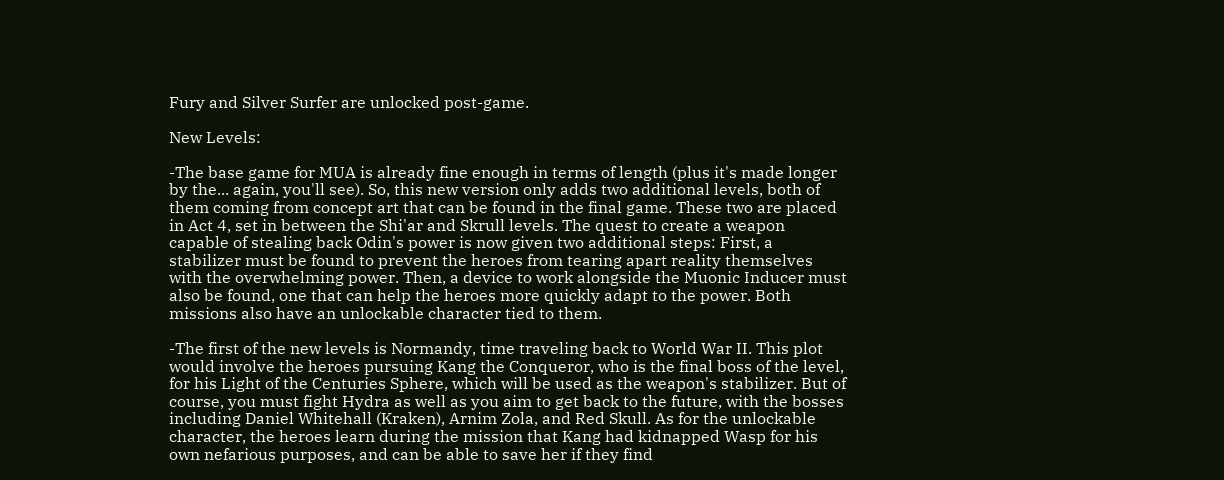Fury and Silver Surfer are unlocked post-game.

New Levels:

-The base game for MUA is already fine enough in terms of length (plus it's made longer by the... again, you'll see). So, this new version only adds two additional levels, both of them coming from concept art that can be found in the final game. These two are placed in Act 4, set in between the Shi'ar and Skrull levels. The quest to create a weapon capable of stealing back Odin's power is now given two additional steps: First, a stabilizer must be found to prevent the heroes from tearing apart reality themselves with the overwhelming power. Then, a device to work alongside the Muonic Inducer must also be found, one that can help the heroes more quickly adapt to the power. Both missions also have an unlockable character tied to them.

-The first of the new levels is Normandy, time traveling back to World War II. This plot would involve the heroes pursuing Kang the Conqueror, who is the final boss of the level, for his Light of the Centuries Sphere, which will be used as the weapon's stabilizer. But of course, you must fight Hydra as well as you aim to get back to the future, with the bosses including Daniel Whitehall (Kraken), Arnim Zola, and Red Skull. As for the unlockable character, the heroes learn during the mission that Kang had kidnapped Wasp for his own nefarious purposes, and can be able to save her if they find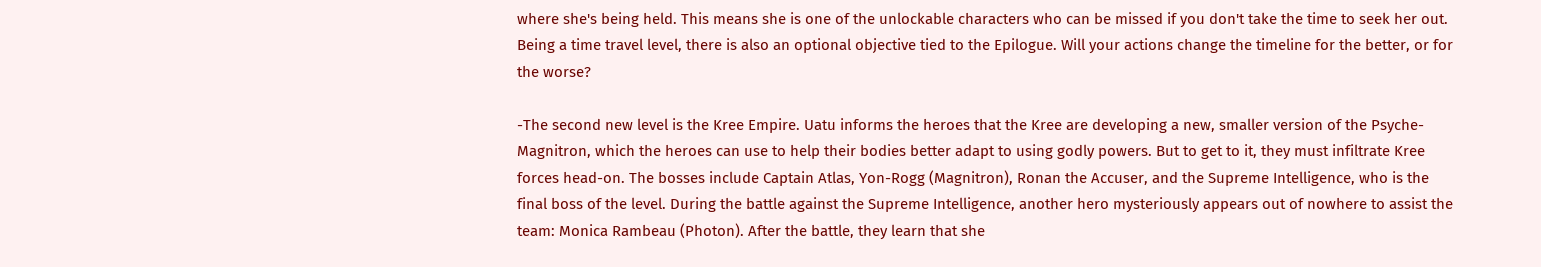where she's being held. This means she is one of the unlockable characters who can be missed if you don't take the time to seek her out. Being a time travel level, there is also an optional objective tied to the Epilogue. Will your actions change the timeline for the better, or for the worse?

-The second new level is the Kree Empire. Uatu informs the heroes that the Kree are developing a new, smaller version of the Psyche-Magnitron, which the heroes can use to help their bodies better adapt to using godly powers. But to get to it, they must infiltrate Kree forces head-on. The bosses include Captain Atlas, Yon-Rogg (Magnitron), Ronan the Accuser, and the Supreme Intelligence, who is the final boss of the level. During the battle against the Supreme Intelligence, another hero mysteriously appears out of nowhere to assist the team: Monica Rambeau (Photon). After the battle, they learn that she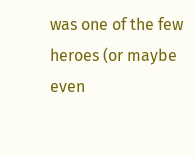was one of the few heroes (or maybe even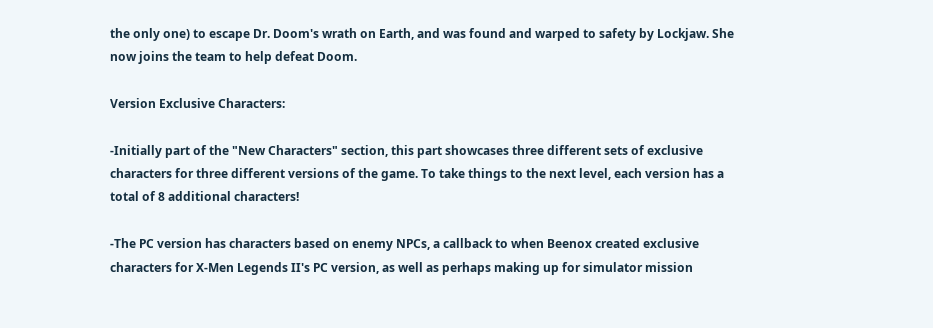the only one) to escape Dr. Doom's wrath on Earth, and was found and warped to safety by Lockjaw. She now joins the team to help defeat Doom.

Version Exclusive Characters:

-Initially part of the "New Characters" section, this part showcases three different sets of exclusive characters for three different versions of the game. To take things to the next level, each version has a total of 8 additional characters!

-The PC version has characters based on enemy NPCs, a callback to when Beenox created exclusive characters for X-Men Legends II's PC version, as well as perhaps making up for simulator mission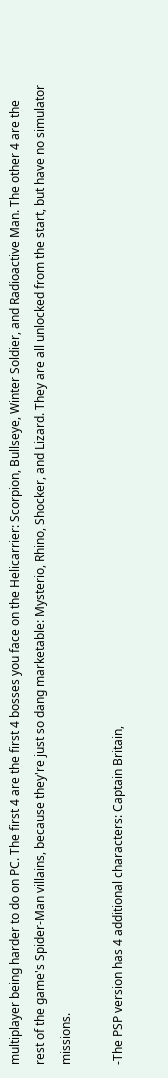multiplayer being harder to do on PC. The first 4 are the first 4 bosses you face on the Helicarrier: Scorpion, Bullseye, Winter Soldier, and Radioactive Man. The other 4 are the rest of the game's Spider-Man villains, because they're just so dang marketable: Mysterio, Rhino, Shocker, and Lizard. They are all unlocked from the start, but have no simulator missions.

-The PSP version has 4 additional characters: Captain Britain,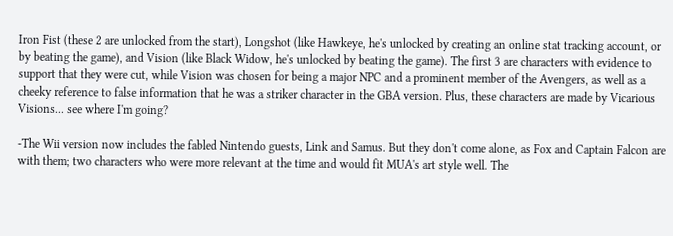Iron Fist (these 2 are unlocked from the start), Longshot (like Hawkeye, he's unlocked by creating an online stat tracking account, or by beating the game), and Vision (like Black Widow, he's unlocked by beating the game). The first 3 are characters with evidence to support that they were cut, while Vision was chosen for being a major NPC and a prominent member of the Avengers, as well as a cheeky reference to false information that he was a striker character in the GBA version. Plus, these characters are made by Vicarious Visions... see where I'm going?

-The Wii version now includes the fabled Nintendo guests, Link and Samus. But they don't come alone, as Fox and Captain Falcon are with them; two characters who were more relevant at the time and would fit MUA's art style well. The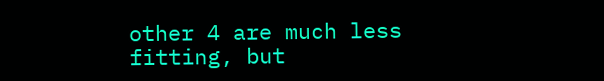other 4 are much less fitting, but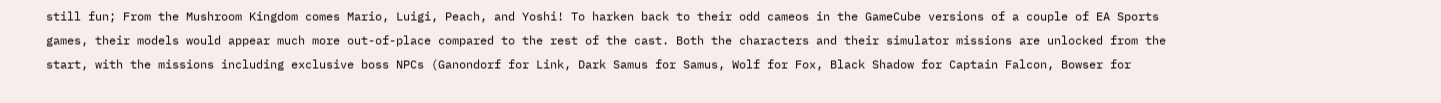still fun; From the Mushroom Kingdom comes Mario, Luigi, Peach, and Yoshi! To harken back to their odd cameos in the GameCube versions of a couple of EA Sports games, their models would appear much more out-of-place compared to the rest of the cast. Both the characters and their simulator missions are unlocked from the start, with the missions including exclusive boss NPCs (Ganondorf for Link, Dark Samus for Samus, Wolf for Fox, Black Shadow for Captain Falcon, Bowser for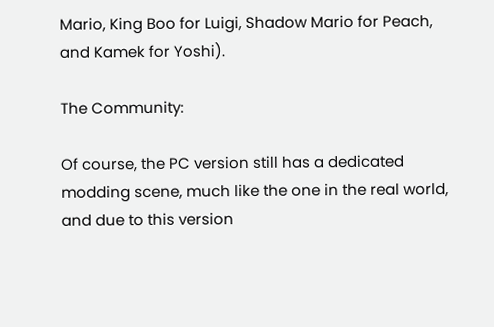Mario, King Boo for Luigi, Shadow Mario for Peach, and Kamek for Yoshi).

The Community:

Of course, the PC version still has a dedicated modding scene, much like the one in the real world, and due to this version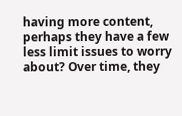having more content, perhaps they have a few less limit issues to worry about? Over time, they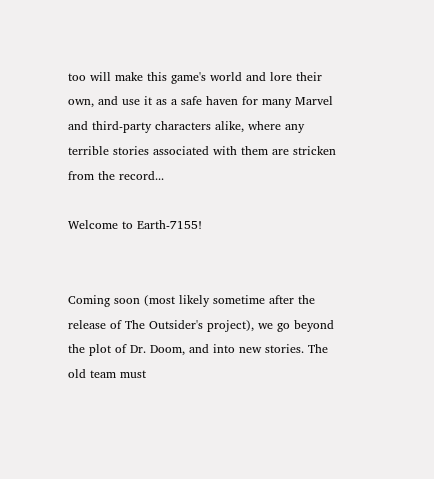too will make this game's world and lore their own, and use it as a safe haven for many Marvel and third-party characters alike, where any terrible stories associated with them are stricken from the record...

Welcome to Earth-7155!


Coming soon (most likely sometime after the release of The Outsider's project), we go beyond the plot of Dr. Doom, and into new stories. The old team must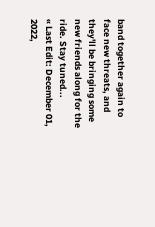band together again to face new threats, and they'll be bringing some new friends along for the ride. Stay tuned...
« Last Edit: December 01, 2022,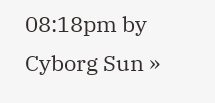08:18pm by Cyborg Sun »